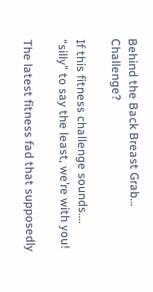Behind the Back Breast Grab… Challenge?

If this fitness challenge sounds…. “silly” to say the least, we’re with you!

The latest fitness fad that supposedly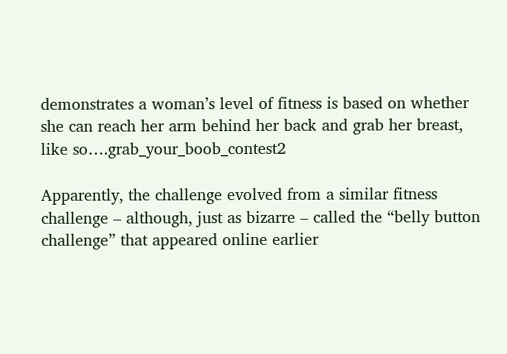demonstrates a woman’s level of fitness is based on whether she can reach her arm behind her back and grab her breast, like so….grab_your_boob_contest2

Apparently, the challenge evolved from a similar fitness challenge – although, just as bizarre – called the “belly button challenge” that appeared online earlier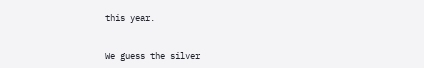this year.


We guess the silver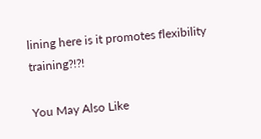lining here is it promotes flexibility training?!?!

You May Also Like